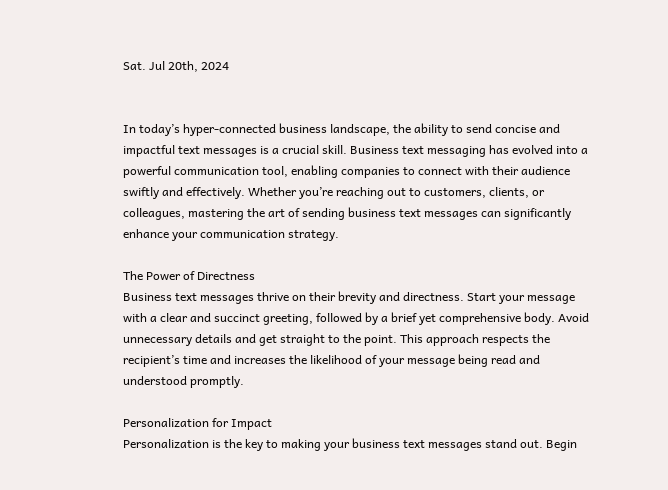Sat. Jul 20th, 2024


In today’s hyper-connected business landscape, the ability to send concise and impactful text messages is a crucial skill. Business text messaging has evolved into a powerful communication tool, enabling companies to connect with their audience swiftly and effectively. Whether you’re reaching out to customers, clients, or colleagues, mastering the art of sending business text messages can significantly enhance your communication strategy.

The Power of Directness
Business text messages thrive on their brevity and directness. Start your message with a clear and succinct greeting, followed by a brief yet comprehensive body. Avoid unnecessary details and get straight to the point. This approach respects the recipient’s time and increases the likelihood of your message being read and understood promptly.

Personalization for Impact
Personalization is the key to making your business text messages stand out. Begin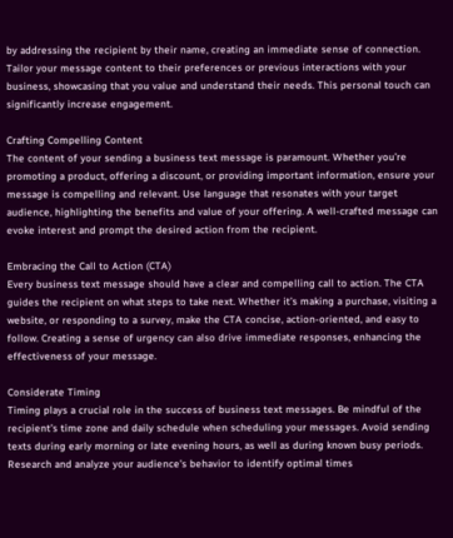by addressing the recipient by their name, creating an immediate sense of connection. Tailor your message content to their preferences or previous interactions with your business, showcasing that you value and understand their needs. This personal touch can significantly increase engagement.

Crafting Compelling Content
The content of your sending a business text message is paramount. Whether you’re promoting a product, offering a discount, or providing important information, ensure your message is compelling and relevant. Use language that resonates with your target audience, highlighting the benefits and value of your offering. A well-crafted message can evoke interest and prompt the desired action from the recipient.

Embracing the Call to Action (CTA)
Every business text message should have a clear and compelling call to action. The CTA guides the recipient on what steps to take next. Whether it’s making a purchase, visiting a website, or responding to a survey, make the CTA concise, action-oriented, and easy to follow. Creating a sense of urgency can also drive immediate responses, enhancing the effectiveness of your message.

Considerate Timing
Timing plays a crucial role in the success of business text messages. Be mindful of the recipient’s time zone and daily schedule when scheduling your messages. Avoid sending texts during early morning or late evening hours, as well as during known busy periods. Research and analyze your audience’s behavior to identify optimal times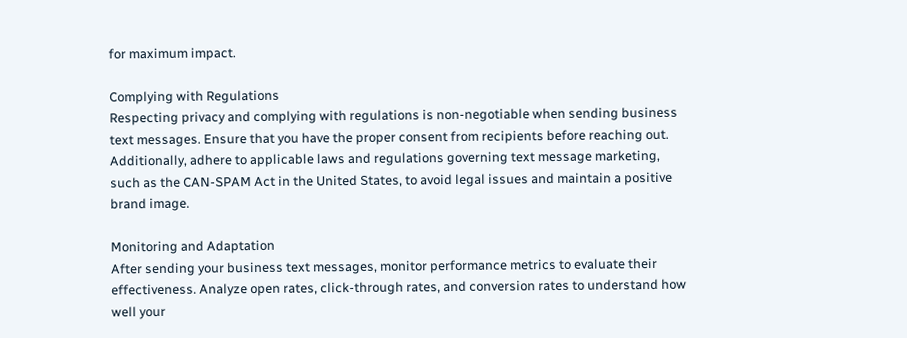for maximum impact.

Complying with Regulations
Respecting privacy and complying with regulations is non-negotiable when sending business text messages. Ensure that you have the proper consent from recipients before reaching out. Additionally, adhere to applicable laws and regulations governing text message marketing, such as the CAN-SPAM Act in the United States, to avoid legal issues and maintain a positive brand image.

Monitoring and Adaptation
After sending your business text messages, monitor performance metrics to evaluate their effectiveness. Analyze open rates, click-through rates, and conversion rates to understand how well your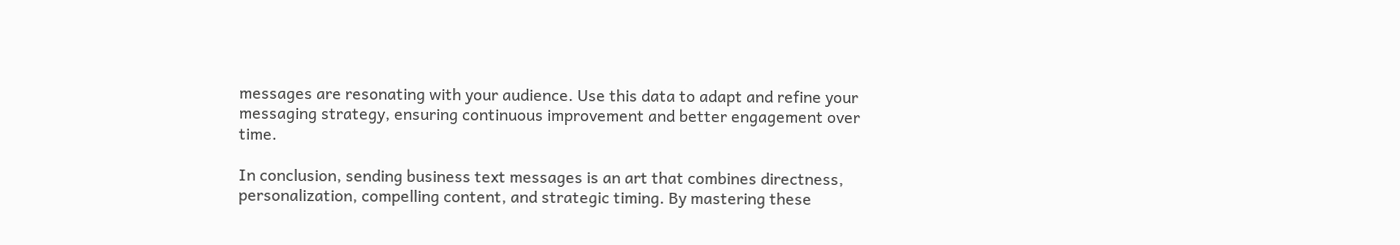messages are resonating with your audience. Use this data to adapt and refine your messaging strategy, ensuring continuous improvement and better engagement over time.

In conclusion, sending business text messages is an art that combines directness, personalization, compelling content, and strategic timing. By mastering these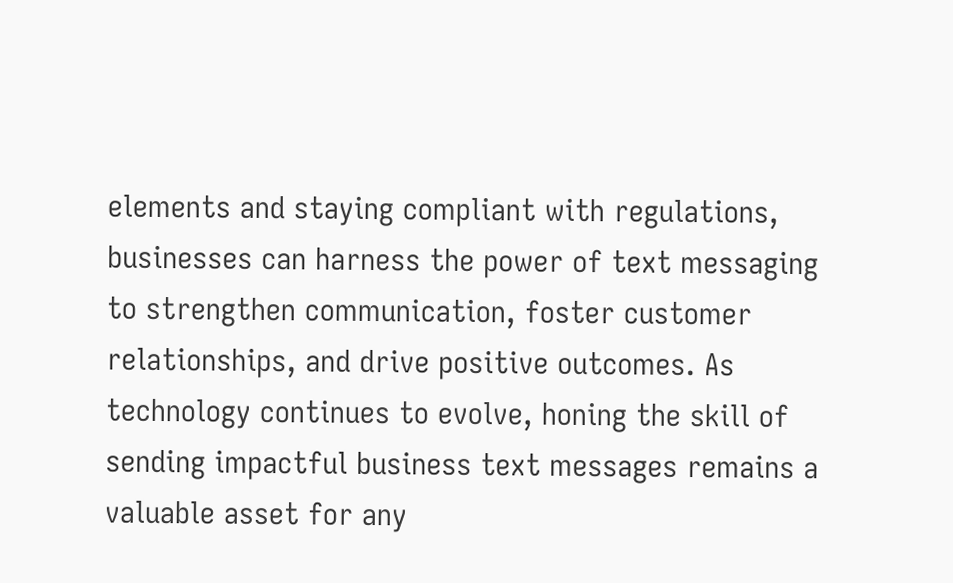elements and staying compliant with regulations, businesses can harness the power of text messaging to strengthen communication, foster customer relationships, and drive positive outcomes. As technology continues to evolve, honing the skill of sending impactful business text messages remains a valuable asset for any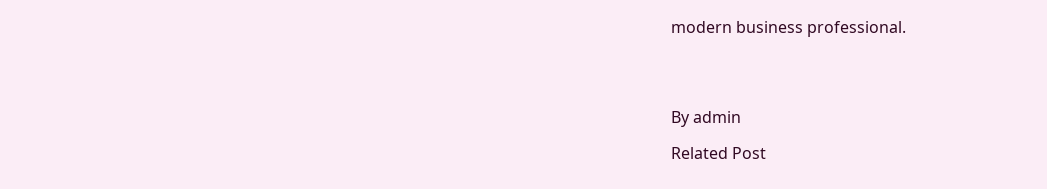modern business professional.




By admin

Related Post